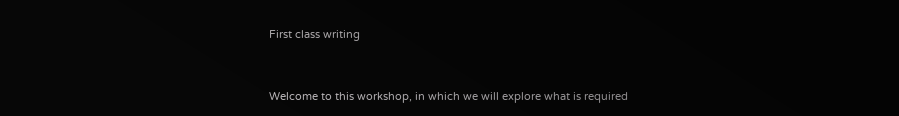First class writing


Welcome to this workshop, in which we will explore what is required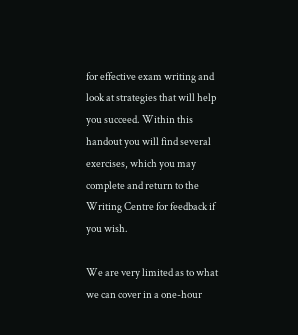for effective exam writing and look at strategies that will help you succeed. Within this handout you will find several exercises, which you may complete and return to the Writing Centre for feedback if you wish.

We are very limited as to what we can cover in a one-hour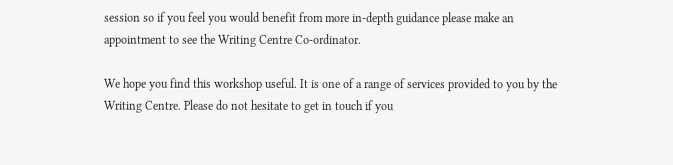session so if you feel you would benefit from more in-depth guidance please make an appointment to see the Writing Centre Co-ordinator.

We hope you find this workshop useful. It is one of a range of services provided to you by the Writing Centre. Please do not hesitate to get in touch if you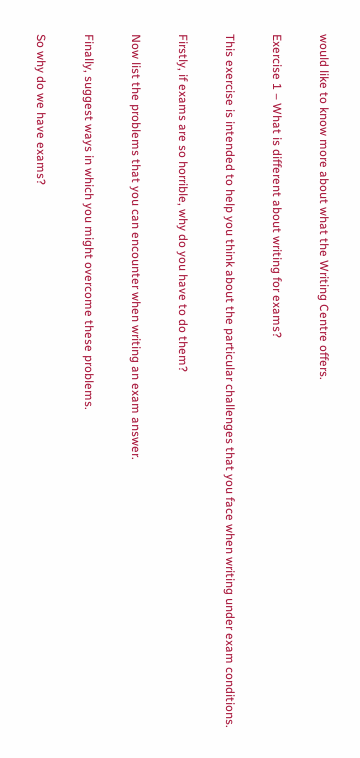would like to know more about what the Writing Centre offers.

Exercise 1 – What is different about writing for exams?

This exercise is intended to help you think about the particular challenges that you face when writing under exam conditions.

Firstly, if exams are so horrible, why do you have to do them?

Now list the problems that you can encounter when writing an exam answer.

Finally, suggest ways in which you might overcome these problems.

So why do we have exams?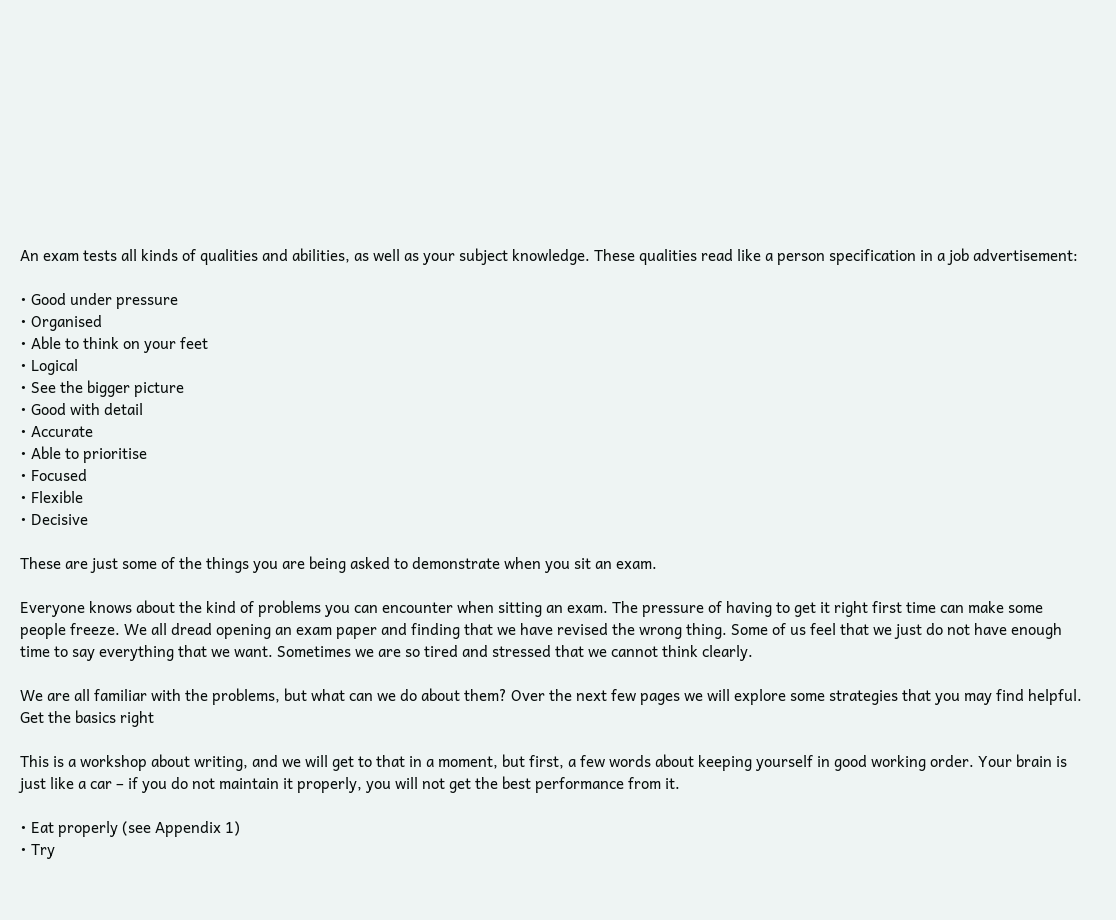An exam tests all kinds of qualities and abilities, as well as your subject knowledge. These qualities read like a person specification in a job advertisement:

• Good under pressure
• Organised
• Able to think on your feet
• Logical
• See the bigger picture
• Good with detail
• Accurate
• Able to prioritise
• Focused
• Flexible
• Decisive

These are just some of the things you are being asked to demonstrate when you sit an exam.

Everyone knows about the kind of problems you can encounter when sitting an exam. The pressure of having to get it right first time can make some people freeze. We all dread opening an exam paper and finding that we have revised the wrong thing. Some of us feel that we just do not have enough time to say everything that we want. Sometimes we are so tired and stressed that we cannot think clearly.

We are all familiar with the problems, but what can we do about them? Over the next few pages we will explore some strategies that you may find helpful.
Get the basics right

This is a workshop about writing, and we will get to that in a moment, but first, a few words about keeping yourself in good working order. Your brain is just like a car – if you do not maintain it properly, you will not get the best performance from it.

• Eat properly (see Appendix 1)
• Try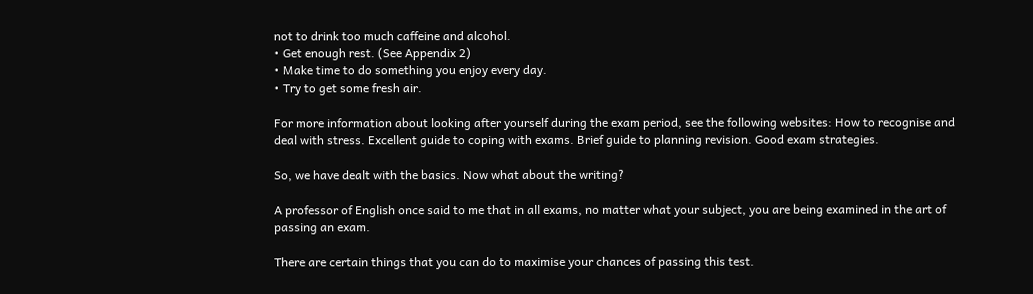not to drink too much caffeine and alcohol.
• Get enough rest. (See Appendix 2)
• Make time to do something you enjoy every day.
• Try to get some fresh air.

For more information about looking after yourself during the exam period, see the following websites: How to recognise and deal with stress. Excellent guide to coping with exams. Brief guide to planning revision. Good exam strategies.

So, we have dealt with the basics. Now what about the writing?

A professor of English once said to me that in all exams, no matter what your subject, you are being examined in the art of passing an exam.

There are certain things that you can do to maximise your chances of passing this test.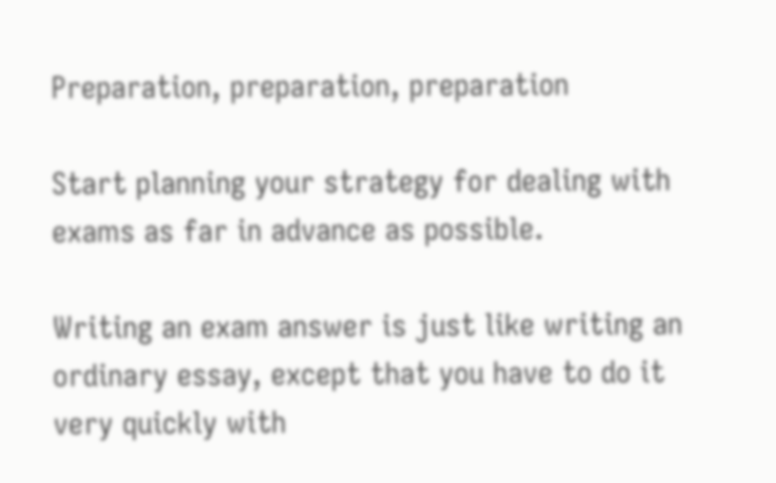Preparation, preparation, preparation

Start planning your strategy for dealing with exams as far in advance as possible.

Writing an exam answer is just like writing an ordinary essay, except that you have to do it very quickly with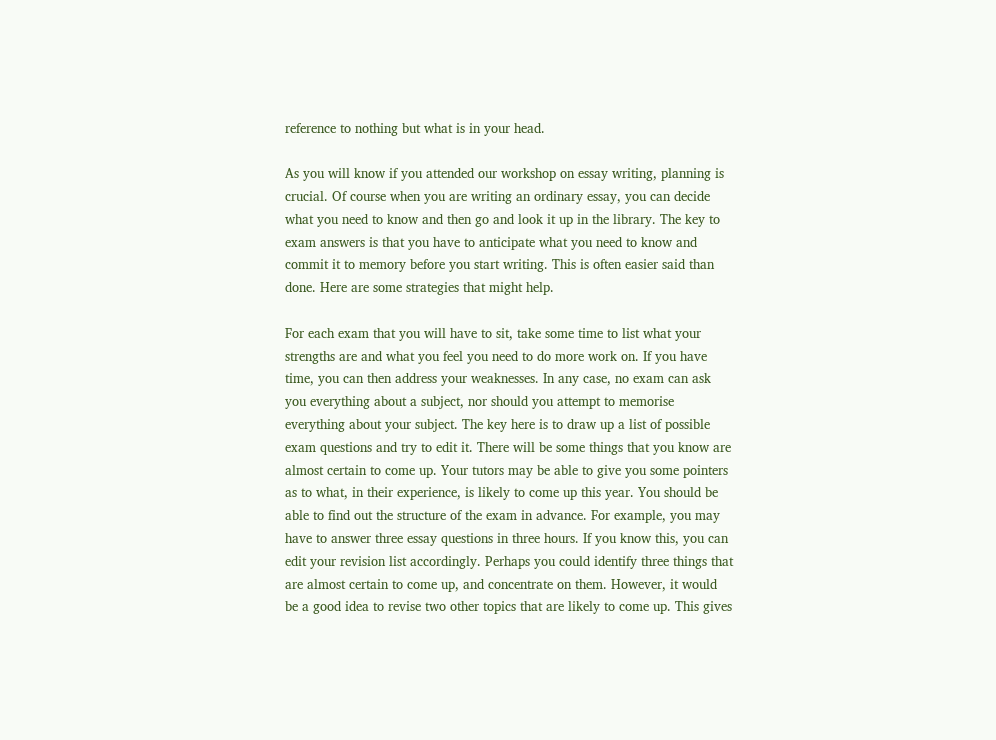reference to nothing but what is in your head.

As you will know if you attended our workshop on essay writing, planning is crucial. Of course when you are writing an ordinary essay, you can decide what you need to know and then go and look it up in the library. The key to exam answers is that you have to anticipate what you need to know and commit it to memory before you start writing. This is often easier said than done. Here are some strategies that might help.

For each exam that you will have to sit, take some time to list what your strengths are and what you feel you need to do more work on. If you have time, you can then address your weaknesses. In any case, no exam can ask you everything about a subject, nor should you attempt to memorise everything about your subject. The key here is to draw up a list of possible exam questions and try to edit it. There will be some things that you know are almost certain to come up. Your tutors may be able to give you some pointers as to what, in their experience, is likely to come up this year. You should be able to find out the structure of the exam in advance. For example, you may have to answer three essay questions in three hours. If you know this, you can edit your revision list accordingly. Perhaps you could identify three things that are almost certain to come up, and concentrate on them. However, it would be a good idea to revise two other topics that are likely to come up. This gives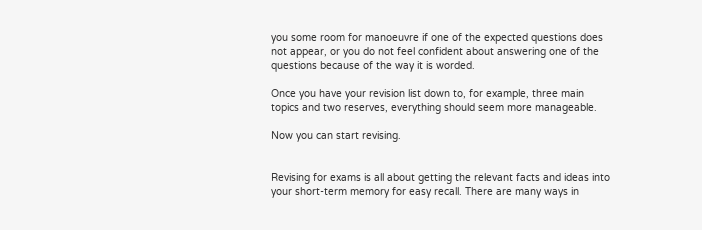you some room for manoeuvre if one of the expected questions does not appear, or you do not feel confident about answering one of the questions because of the way it is worded.

Once you have your revision list down to, for example, three main topics and two reserves, everything should seem more manageable.

Now you can start revising.


Revising for exams is all about getting the relevant facts and ideas into your short-term memory for easy recall. There are many ways in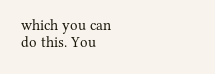which you can do this. You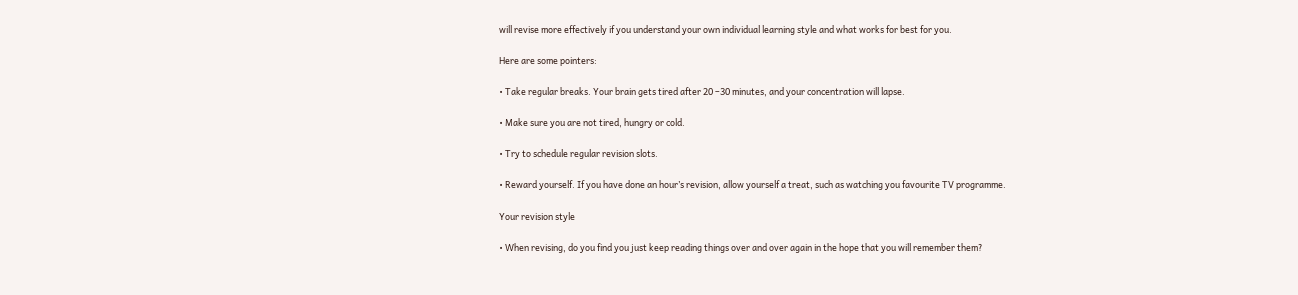will revise more effectively if you understand your own individual learning style and what works for best for you.

Here are some pointers:

• Take regular breaks. Your brain gets tired after 20 –30 minutes, and your concentration will lapse.

• Make sure you are not tired, hungry or cold.

• Try to schedule regular revision slots.

• Reward yourself. If you have done an hour’s revision, allow yourself a treat, such as watching you favourite TV programme.

Your revision style

• When revising, do you find you just keep reading things over and over again in the hope that you will remember them?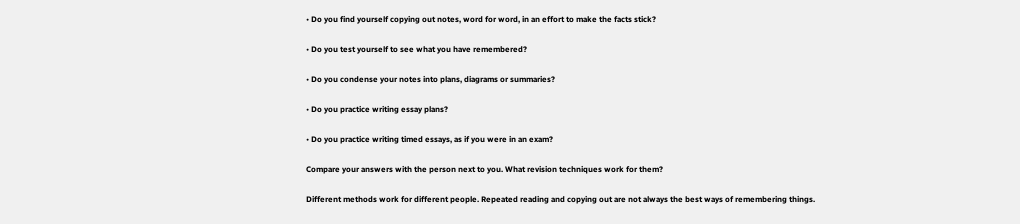• Do you find yourself copying out notes, word for word, in an effort to make the facts stick?

• Do you test yourself to see what you have remembered?

• Do you condense your notes into plans, diagrams or summaries?

• Do you practice writing essay plans?

• Do you practice writing timed essays, as if you were in an exam?

Compare your answers with the person next to you. What revision techniques work for them?

Different methods work for different people. Repeated reading and copying out are not always the best ways of remembering things.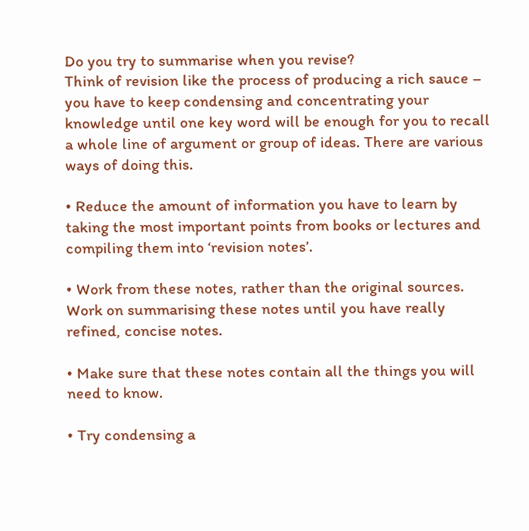Do you try to summarise when you revise?
Think of revision like the process of producing a rich sauce – you have to keep condensing and concentrating your knowledge until one key word will be enough for you to recall a whole line of argument or group of ideas. There are various ways of doing this.

• Reduce the amount of information you have to learn by taking the most important points from books or lectures and compiling them into ‘revision notes’.

• Work from these notes, rather than the original sources. Work on summarising these notes until you have really refined, concise notes.

• Make sure that these notes contain all the things you will need to know.

• Try condensing a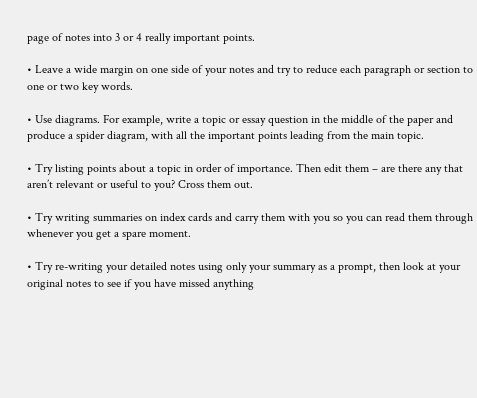page of notes into 3 or 4 really important points.

• Leave a wide margin on one side of your notes and try to reduce each paragraph or section to one or two key words.

• Use diagrams. For example, write a topic or essay question in the middle of the paper and produce a spider diagram, with all the important points leading from the main topic.

• Try listing points about a topic in order of importance. Then edit them – are there any that aren’t relevant or useful to you? Cross them out.

• Try writing summaries on index cards and carry them with you so you can read them through whenever you get a spare moment.

• Try re-writing your detailed notes using only your summary as a prompt, then look at your original notes to see if you have missed anything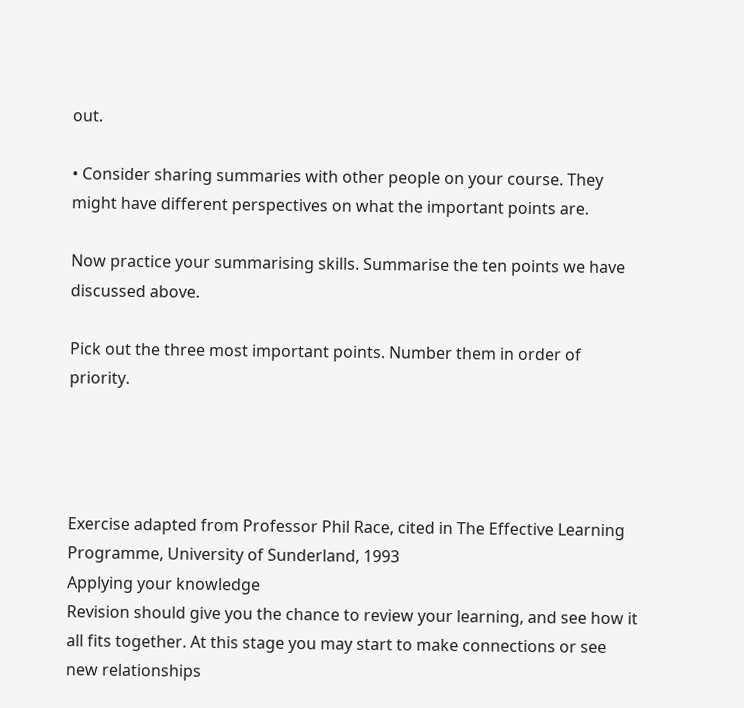out.

• Consider sharing summaries with other people on your course. They might have different perspectives on what the important points are.

Now practice your summarising skills. Summarise the ten points we have discussed above.

Pick out the three most important points. Number them in order of priority.




Exercise adapted from Professor Phil Race, cited in The Effective Learning Programme, University of Sunderland, 1993
Applying your knowledge
Revision should give you the chance to review your learning, and see how it all fits together. At this stage you may start to make connections or see new relationships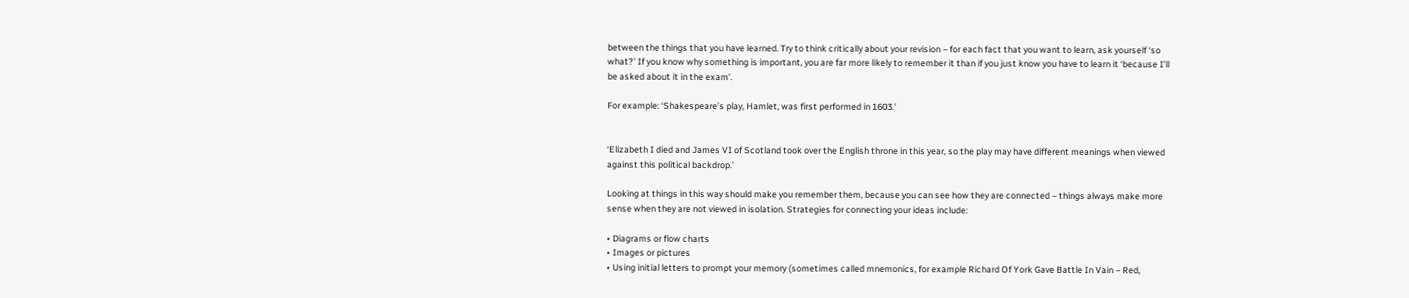between the things that you have learned. Try to think critically about your revision – for each fact that you want to learn, ask yourself ‘so what?’ If you know why something is important, you are far more likely to remember it than if you just know you have to learn it ‘because I’ll be asked about it in the exam’.

For example: ‘Shakespeare’s play, Hamlet, was first performed in 1603.’


‘Elizabeth I died and James VI of Scotland took over the English throne in this year, so the play may have different meanings when viewed against this political backdrop.’

Looking at things in this way should make you remember them, because you can see how they are connected – things always make more sense when they are not viewed in isolation. Strategies for connecting your ideas include:

• Diagrams or flow charts
• Images or pictures
• Using initial letters to prompt your memory (sometimes called mnemonics, for example Richard Of York Gave Battle In Vain – Red,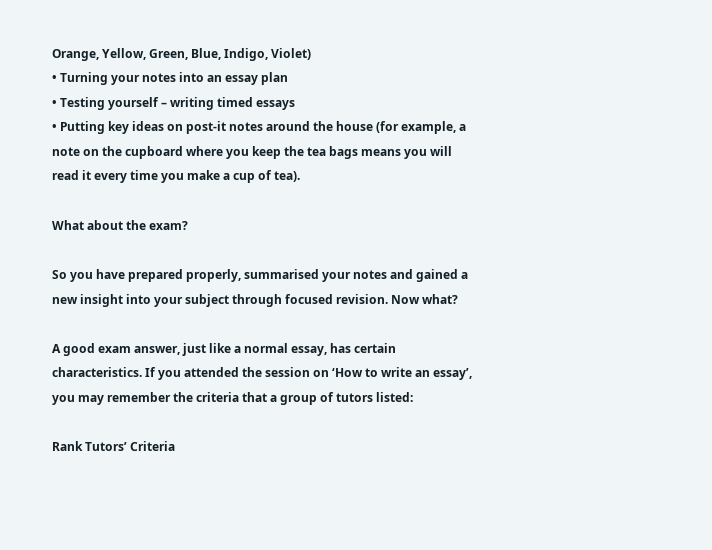Orange, Yellow, Green, Blue, Indigo, Violet)
• Turning your notes into an essay plan
• Testing yourself – writing timed essays
• Putting key ideas on post-it notes around the house (for example, a note on the cupboard where you keep the tea bags means you will read it every time you make a cup of tea).

What about the exam?

So you have prepared properly, summarised your notes and gained a new insight into your subject through focused revision. Now what?

A good exam answer, just like a normal essay, has certain characteristics. If you attended the session on ‘How to write an essay’, you may remember the criteria that a group of tutors listed:

Rank Tutors’ Criteria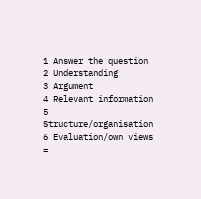1 Answer the question
2 Understanding
3 Argument
4 Relevant information
5 Structure/organisation
6 Evaluation/own views =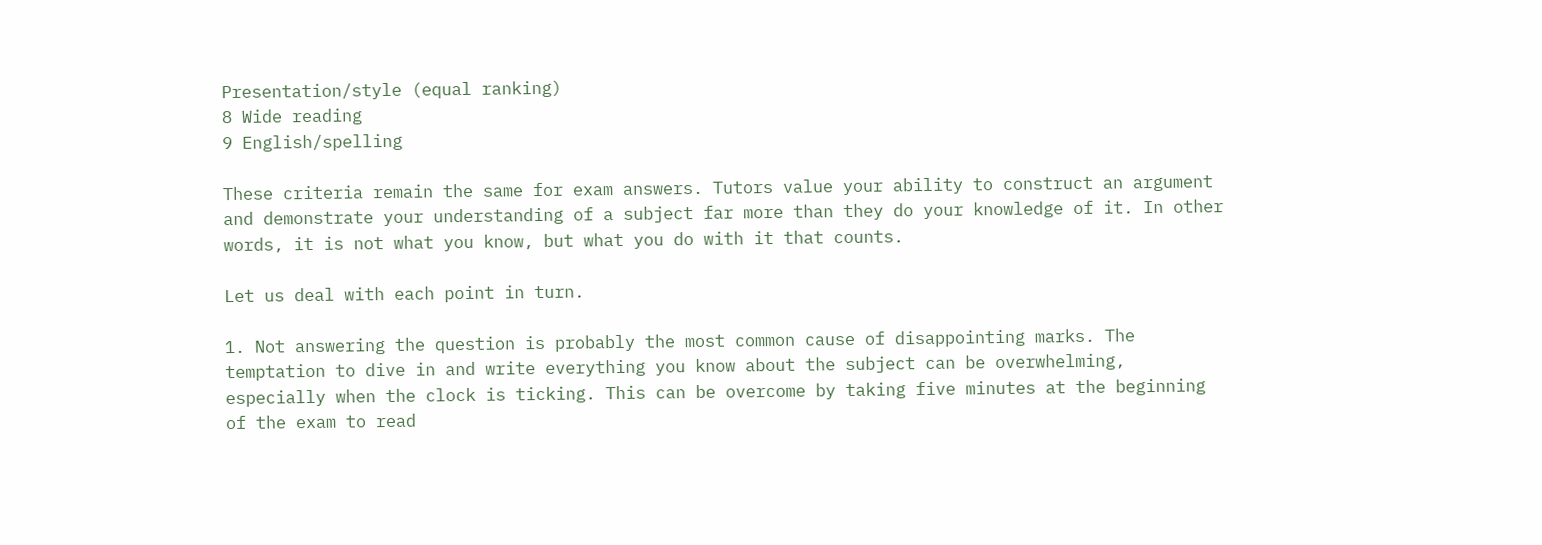Presentation/style (equal ranking)
8 Wide reading
9 English/spelling

These criteria remain the same for exam answers. Tutors value your ability to construct an argument and demonstrate your understanding of a subject far more than they do your knowledge of it. In other words, it is not what you know, but what you do with it that counts.

Let us deal with each point in turn.

1. Not answering the question is probably the most common cause of disappointing marks. The temptation to dive in and write everything you know about the subject can be overwhelming, especially when the clock is ticking. This can be overcome by taking five minutes at the beginning of the exam to read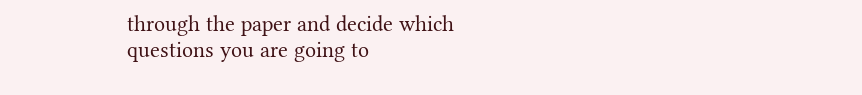through the paper and decide which questions you are going to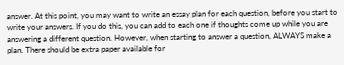answer. At this point, you may want to write an essay plan for each question, before you start to write your answers. If you do this, you can add to each one if thoughts come up while you are answering a different question. However, when starting to answer a question, ALWAYS make a plan. There should be extra paper available for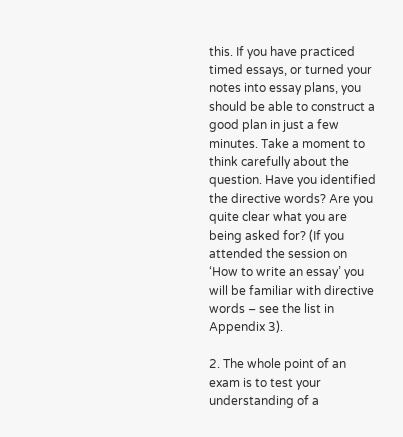this. If you have practiced timed essays, or turned your notes into essay plans, you should be able to construct a good plan in just a few minutes. Take a moment to think carefully about the question. Have you identified the directive words? Are you quite clear what you are being asked for? (If you attended the session on ‘How to write an essay’ you will be familiar with directive words – see the list in Appendix 3).

2. The whole point of an exam is to test your understanding of a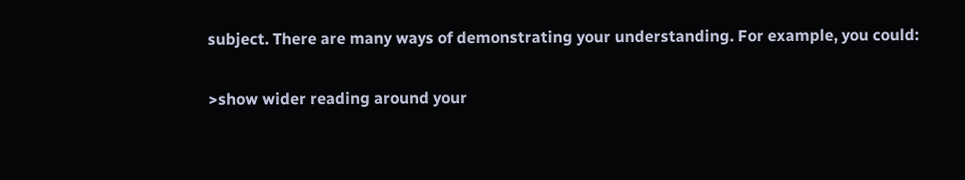subject. There are many ways of demonstrating your understanding. For example, you could:

>show wider reading around your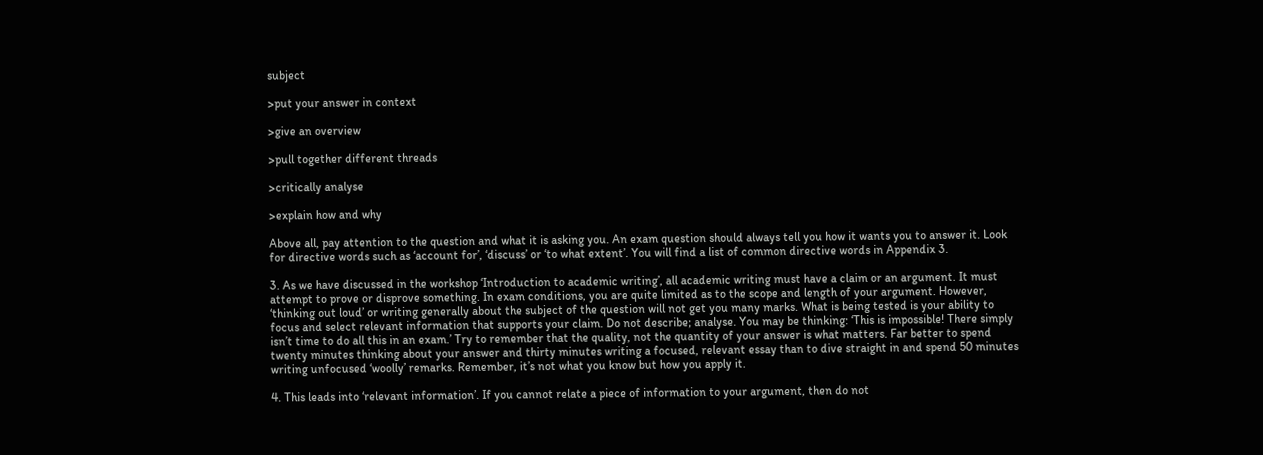subject

>put your answer in context

>give an overview

>pull together different threads

>critically analyse

>explain how and why

Above all, pay attention to the question and what it is asking you. An exam question should always tell you how it wants you to answer it. Look for directive words such as ‘account for’, ‘discuss’ or ‘to what extent’. You will find a list of common directive words in Appendix 3.

3. As we have discussed in the workshop ‘Introduction to academic writing’, all academic writing must have a claim or an argument. It must attempt to prove or disprove something. In exam conditions, you are quite limited as to the scope and length of your argument. However, ‘thinking out loud’ or writing generally about the subject of the question will not get you many marks. What is being tested is your ability to focus and select relevant information that supports your claim. Do not describe; analyse. You may be thinking: ‘This is impossible! There simply isn’t time to do all this in an exam.’ Try to remember that the quality, not the quantity of your answer is what matters. Far better to spend twenty minutes thinking about your answer and thirty minutes writing a focused, relevant essay than to dive straight in and spend 50 minutes writing unfocused ‘woolly’ remarks. Remember, it’s not what you know but how you apply it.

4. This leads into ‘relevant information’. If you cannot relate a piece of information to your argument, then do not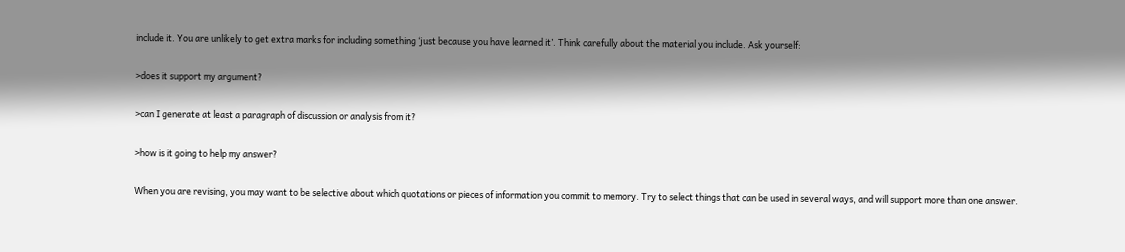include it. You are unlikely to get extra marks for including something ‘just because you have learned it’. Think carefully about the material you include. Ask yourself:

>does it support my argument?

>can I generate at least a paragraph of discussion or analysis from it?

>how is it going to help my answer?

When you are revising, you may want to be selective about which quotations or pieces of information you commit to memory. Try to select things that can be used in several ways, and will support more than one answer.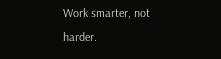Work smarter, not harder.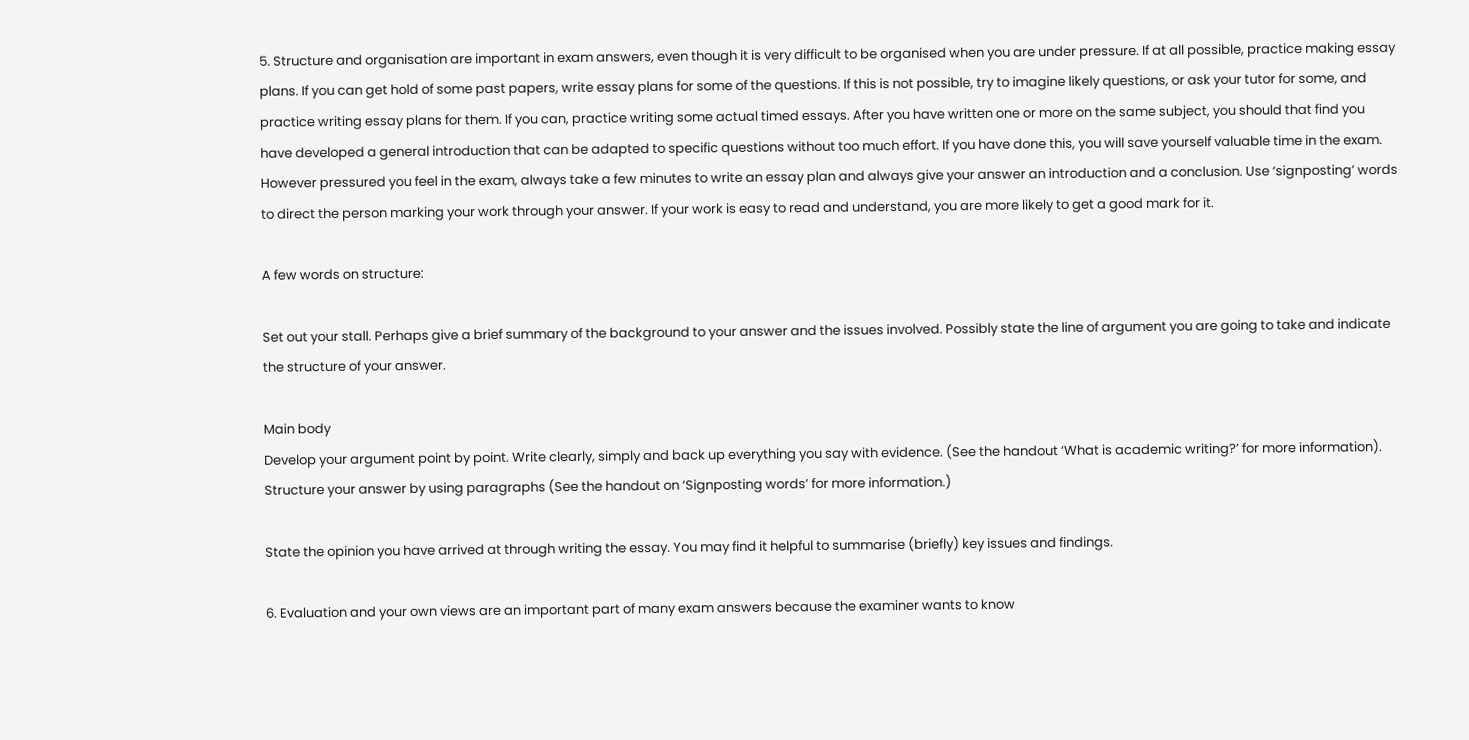5. Structure and organisation are important in exam answers, even though it is very difficult to be organised when you are under pressure. If at all possible, practice making essay plans. If you can get hold of some past papers, write essay plans for some of the questions. If this is not possible, try to imagine likely questions, or ask your tutor for some, and practice writing essay plans for them. If you can, practice writing some actual timed essays. After you have written one or more on the same subject, you should that find you have developed a general introduction that can be adapted to specific questions without too much effort. If you have done this, you will save yourself valuable time in the exam. However pressured you feel in the exam, always take a few minutes to write an essay plan and always give your answer an introduction and a conclusion. Use ‘signposting’ words to direct the person marking your work through your answer. If your work is easy to read and understand, you are more likely to get a good mark for it.

A few words on structure:

Set out your stall. Perhaps give a brief summary of the background to your answer and the issues involved. Possibly state the line of argument you are going to take and indicate the structure of your answer.

Main body
Develop your argument point by point. Write clearly, simply and back up everything you say with evidence. (See the handout ‘What is academic writing?’ for more information). Structure your answer by using paragraphs (See the handout on ‘Signposting words’ for more information.)

State the opinion you have arrived at through writing the essay. You may find it helpful to summarise (briefly) key issues and findings.

6. Evaluation and your own views are an important part of many exam answers because the examiner wants to know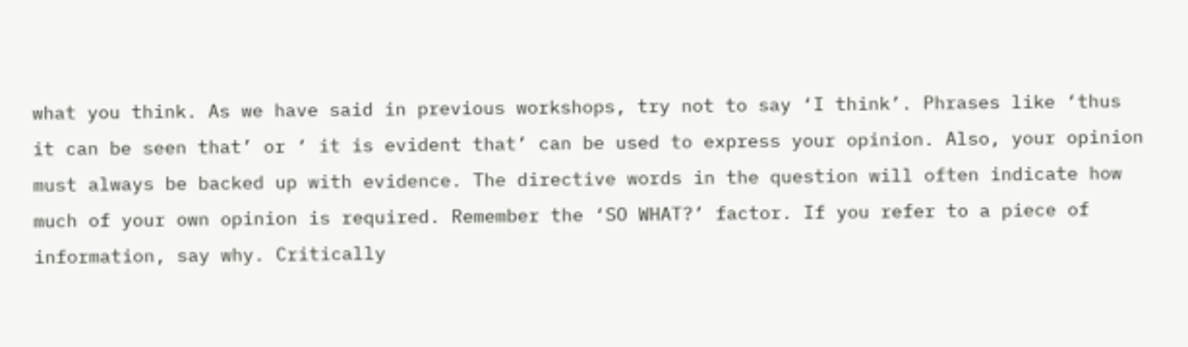what you think. As we have said in previous workshops, try not to say ‘I think’. Phrases like ‘thus it can be seen that’ or ‘ it is evident that’ can be used to express your opinion. Also, your opinion must always be backed up with evidence. The directive words in the question will often indicate how much of your own opinion is required. Remember the ‘SO WHAT?’ factor. If you refer to a piece of information, say why. Critically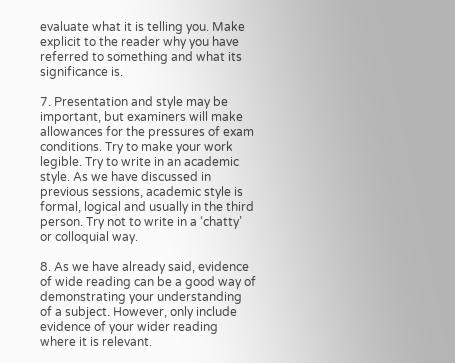evaluate what it is telling you. Make explicit to the reader why you have referred to something and what its significance is.

7. Presentation and style may be important, but examiners will make allowances for the pressures of exam conditions. Try to make your work legible. Try to write in an academic style. As we have discussed in previous sessions, academic style is formal, logical and usually in the third person. Try not to write in a ‘chatty’ or colloquial way.

8. As we have already said, evidence of wide reading can be a good way of demonstrating your understanding of a subject. However, only include evidence of your wider reading where it is relevant.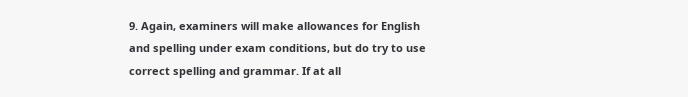9. Again, examiners will make allowances for English and spelling under exam conditions, but do try to use correct spelling and grammar. If at all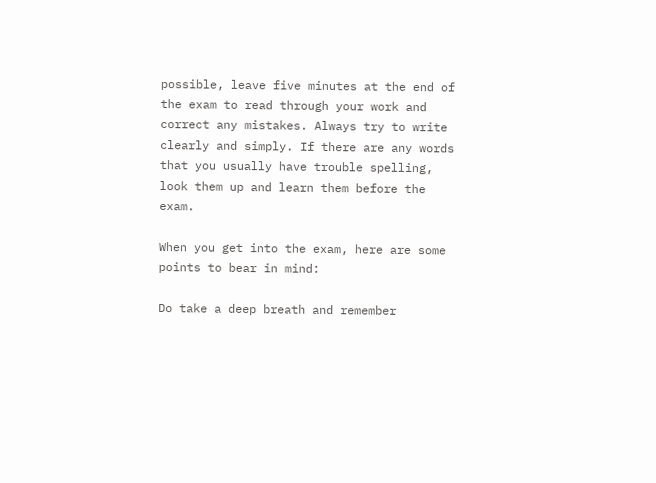possible, leave five minutes at the end of the exam to read through your work and correct any mistakes. Always try to write clearly and simply. If there are any words that you usually have trouble spelling, look them up and learn them before the exam.

When you get into the exam, here are some points to bear in mind:

Do take a deep breath and remember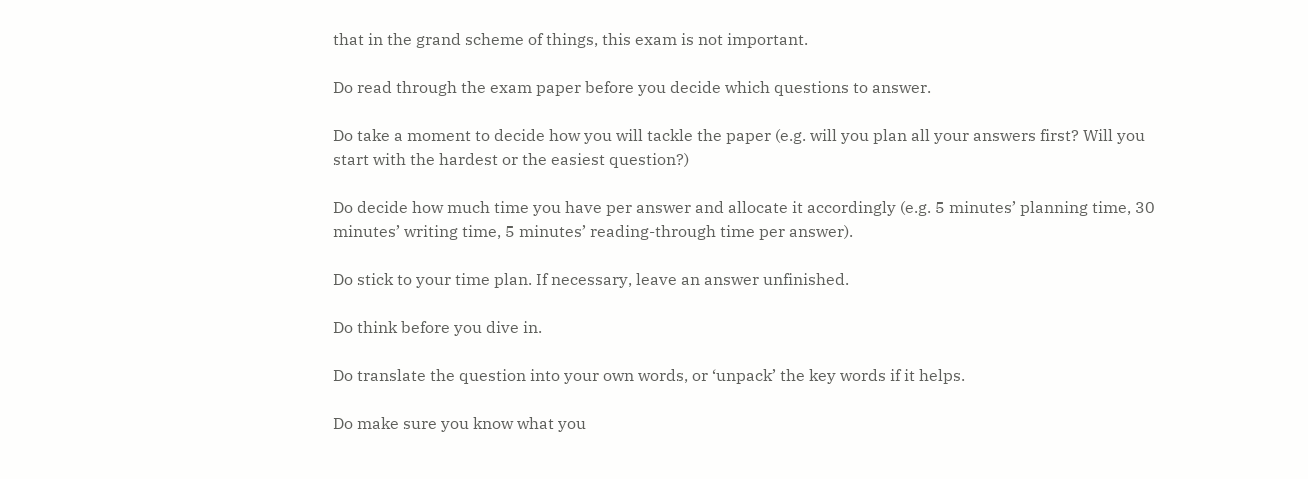that in the grand scheme of things, this exam is not important.

Do read through the exam paper before you decide which questions to answer.

Do take a moment to decide how you will tackle the paper (e.g. will you plan all your answers first? Will you start with the hardest or the easiest question?)

Do decide how much time you have per answer and allocate it accordingly (e.g. 5 minutes’ planning time, 30 minutes’ writing time, 5 minutes’ reading-through time per answer).

Do stick to your time plan. If necessary, leave an answer unfinished.

Do think before you dive in.

Do translate the question into your own words, or ‘unpack’ the key words if it helps.

Do make sure you know what you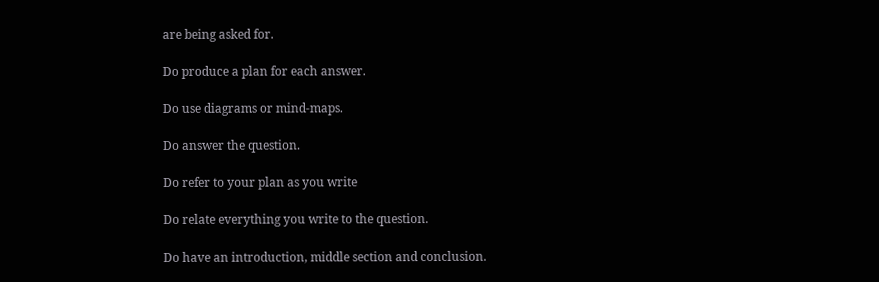are being asked for.

Do produce a plan for each answer.

Do use diagrams or mind-maps.

Do answer the question.

Do refer to your plan as you write

Do relate everything you write to the question.

Do have an introduction, middle section and conclusion.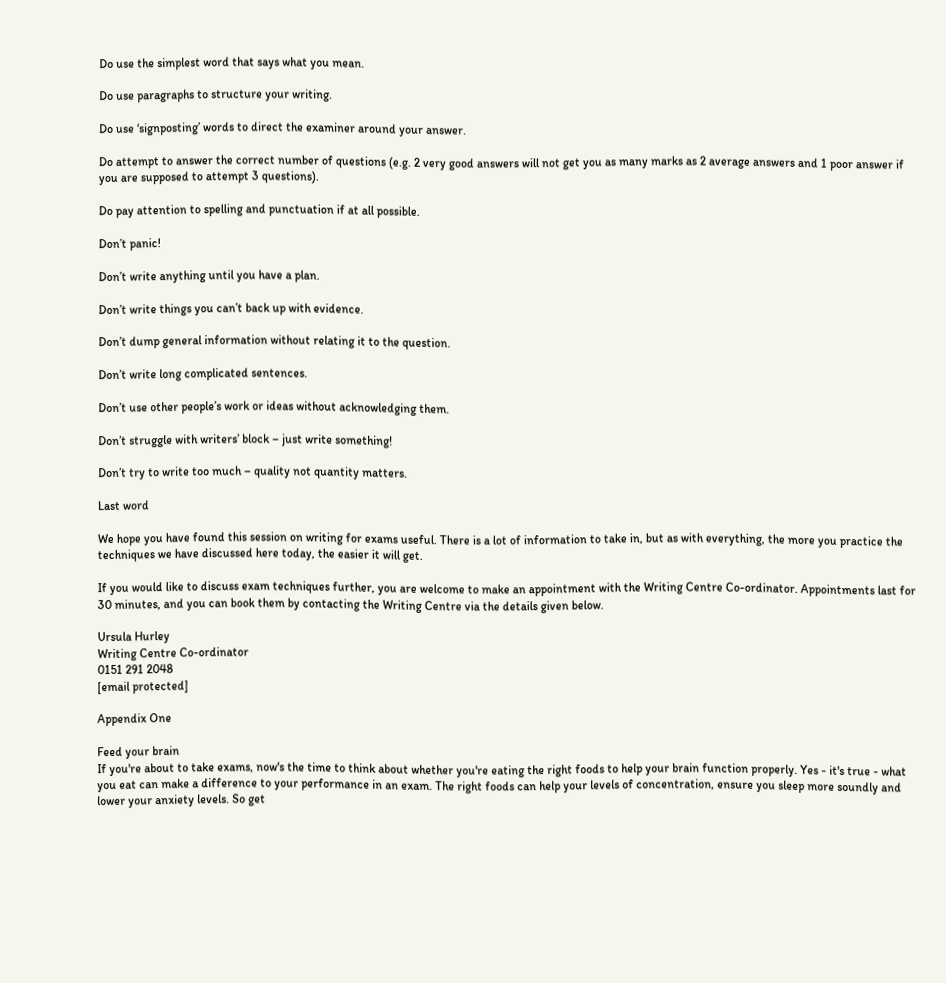Do use the simplest word that says what you mean.

Do use paragraphs to structure your writing.

Do use ‘signposting’ words to direct the examiner around your answer.

Do attempt to answer the correct number of questions (e.g. 2 very good answers will not get you as many marks as 2 average answers and 1 poor answer if you are supposed to attempt 3 questions).

Do pay attention to spelling and punctuation if at all possible.

Don’t panic!

Don’t write anything until you have a plan.

Don’t write things you can’t back up with evidence.

Don’t dump general information without relating it to the question.

Don’t write long complicated sentences.

Don’t use other people’s work or ideas without acknowledging them.

Don’t struggle with writers’ block – just write something!

Don’t try to write too much – quality not quantity matters.

Last word

We hope you have found this session on writing for exams useful. There is a lot of information to take in, but as with everything, the more you practice the techniques we have discussed here today, the easier it will get.

If you would like to discuss exam techniques further, you are welcome to make an appointment with the Writing Centre Co-ordinator. Appointments last for 30 minutes, and you can book them by contacting the Writing Centre via the details given below.

Ursula Hurley
Writing Centre Co-ordinator
0151 291 2048
[email protected]

Appendix One

Feed your brain
If you're about to take exams, now's the time to think about whether you're eating the right foods to help your brain function properly. Yes - it's true - what you eat can make a difference to your performance in an exam. The right foods can help your levels of concentration, ensure you sleep more soundly and lower your anxiety levels. So get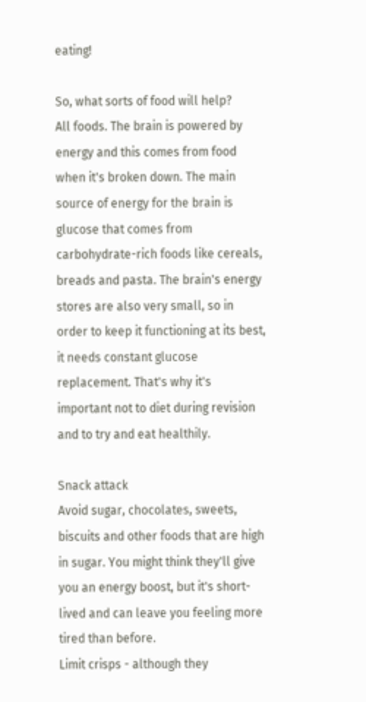eating!

So, what sorts of food will help?
All foods. The brain is powered by energy and this comes from food when it's broken down. The main source of energy for the brain is glucose that comes from carbohydrate-rich foods like cereals, breads and pasta. The brain's energy stores are also very small, so in order to keep it functioning at its best, it needs constant glucose replacement. That's why it's important not to diet during revision and to try and eat healthily.

Snack attack
Avoid sugar, chocolates, sweets, biscuits and other foods that are high in sugar. You might think they'll give you an energy boost, but it's short-lived and can leave you feeling more tired than before.
Limit crisps - although they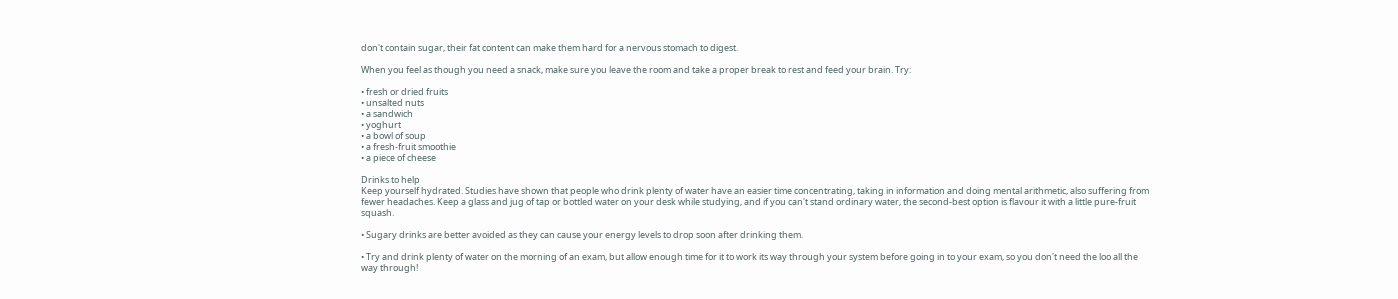don't contain sugar, their fat content can make them hard for a nervous stomach to digest.

When you feel as though you need a snack, make sure you leave the room and take a proper break to rest and feed your brain. Try:

• fresh or dried fruits
• unsalted nuts
• a sandwich
• yoghurt
• a bowl of soup
• a fresh-fruit smoothie
• a piece of cheese

Drinks to help
Keep yourself hydrated. Studies have shown that people who drink plenty of water have an easier time concentrating, taking in information and doing mental arithmetic, also suffering from fewer headaches. Keep a glass and jug of tap or bottled water on your desk while studying, and if you can't stand ordinary water, the second-best option is flavour it with a little pure-fruit squash.

• Sugary drinks are better avoided as they can cause your energy levels to drop soon after drinking them.

• Try and drink plenty of water on the morning of an exam, but allow enough time for it to work its way through your system before going in to your exam, so you don't need the loo all the way through!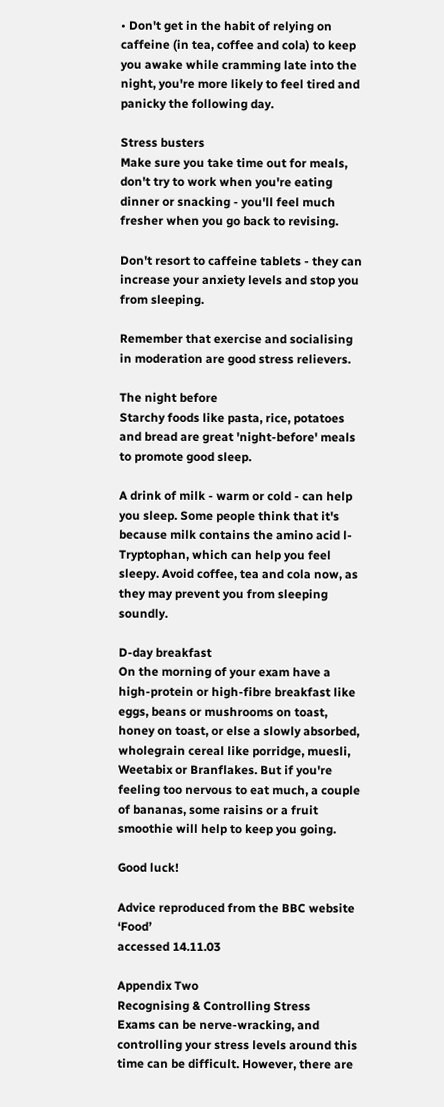• Don't get in the habit of relying on caffeine (in tea, coffee and cola) to keep you awake while cramming late into the night, you're more likely to feel tired and panicky the following day.

Stress busters
Make sure you take time out for meals, don't try to work when you're eating dinner or snacking - you'll feel much fresher when you go back to revising.

Don't resort to caffeine tablets - they can increase your anxiety levels and stop you from sleeping.

Remember that exercise and socialising in moderation are good stress relievers.

The night before
Starchy foods like pasta, rice, potatoes and bread are great 'night-before' meals to promote good sleep.

A drink of milk - warm or cold - can help you sleep. Some people think that it's because milk contains the amino acid l-Tryptophan, which can help you feel sleepy. Avoid coffee, tea and cola now, as they may prevent you from sleeping soundly.

D-day breakfast
On the morning of your exam have a high-protein or high-fibre breakfast like eggs, beans or mushrooms on toast, honey on toast, or else a slowly absorbed, wholegrain cereal like porridge, muesli, Weetabix or Branflakes. But if you're feeling too nervous to eat much, a couple of bananas, some raisins or a fruit smoothie will help to keep you going.

Good luck!

Advice reproduced from the BBC website ‘Food’
accessed 14.11.03

Appendix Two
Recognising & Controlling Stress
Exams can be nerve-wracking, and controlling your stress levels around this time can be difficult. However, there are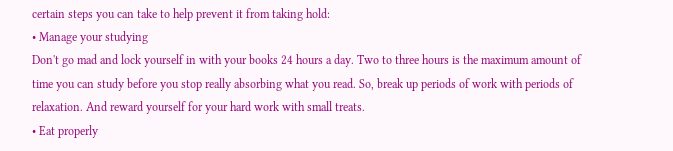certain steps you can take to help prevent it from taking hold:
• Manage your studying
Don't go mad and lock yourself in with your books 24 hours a day. Two to three hours is the maximum amount of time you can study before you stop really absorbing what you read. So, break up periods of work with periods of relaxation. And reward yourself for your hard work with small treats.
• Eat properly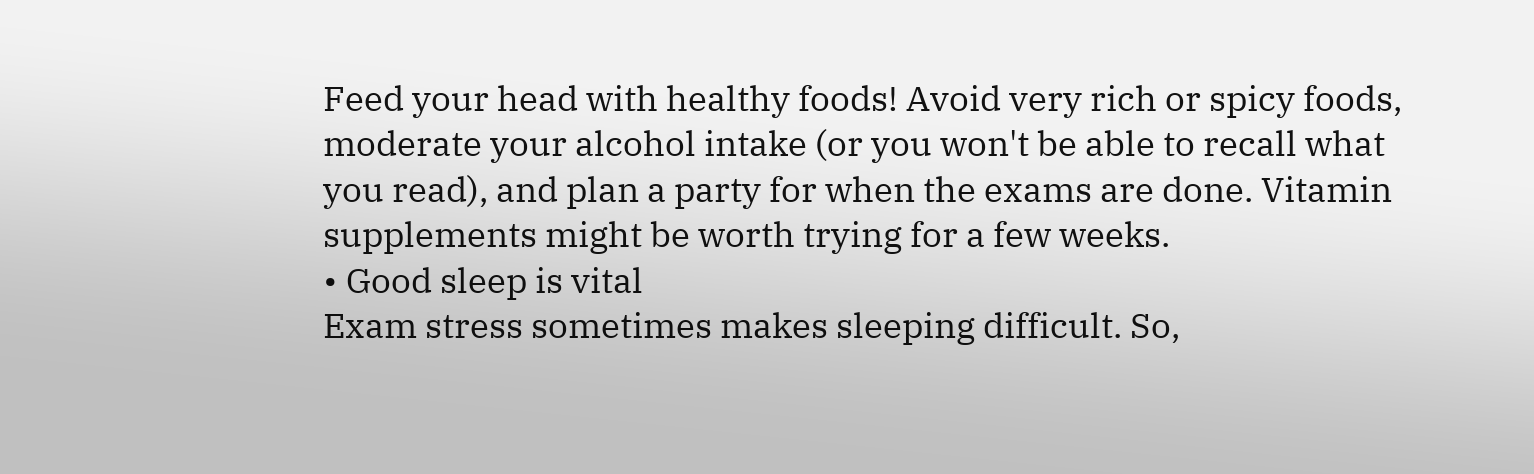Feed your head with healthy foods! Avoid very rich or spicy foods, moderate your alcohol intake (or you won't be able to recall what you read), and plan a party for when the exams are done. Vitamin supplements might be worth trying for a few weeks.
• Good sleep is vital
Exam stress sometimes makes sleeping difficult. So,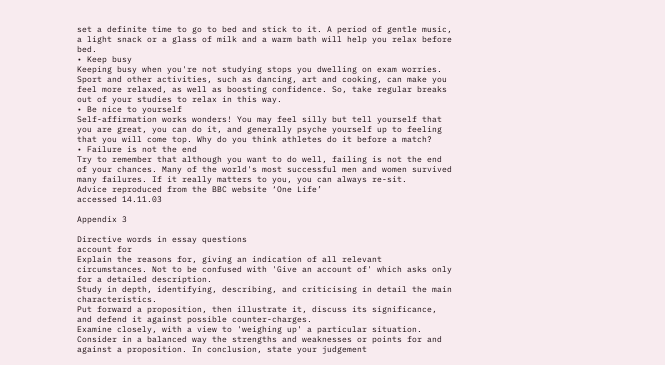set a definite time to go to bed and stick to it. A period of gentle music, a light snack or a glass of milk and a warm bath will help you relax before bed.
• Keep busy
Keeping busy when you're not studying stops you dwelling on exam worries. Sport and other activities, such as dancing, art and cooking, can make you feel more relaxed, as well as boosting confidence. So, take regular breaks out of your studies to relax in this way.
• Be nice to yourself
Self-affirmation works wonders! You may feel silly but tell yourself that you are great, you can do it, and generally psyche yourself up to feeling that you will come top. Why do you think athletes do it before a match?
• Failure is not the end
Try to remember that although you want to do well, failing is not the end of your chances. Many of the world's most successful men and women survived many failures. If it really matters to you, you can always re-sit.
Advice reproduced from the BBC website ‘One Life’
accessed 14.11.03

Appendix 3

Directive words in essay questions
account for
Explain the reasons for, giving an indication of all relevant circumstances. Not to be confused with 'Give an account of' which asks only for a detailed description.
Study in depth, identifying, describing, and criticising in detail the main characteristics.
Put forward a proposition, then illustrate it, discuss its significance, and defend it against possible counter-charges.
Examine closely, with a view to 'weighing up' a particular situation. Consider in a balanced way the strengths and weaknesses or points for and against a proposition. In conclusion, state your judgement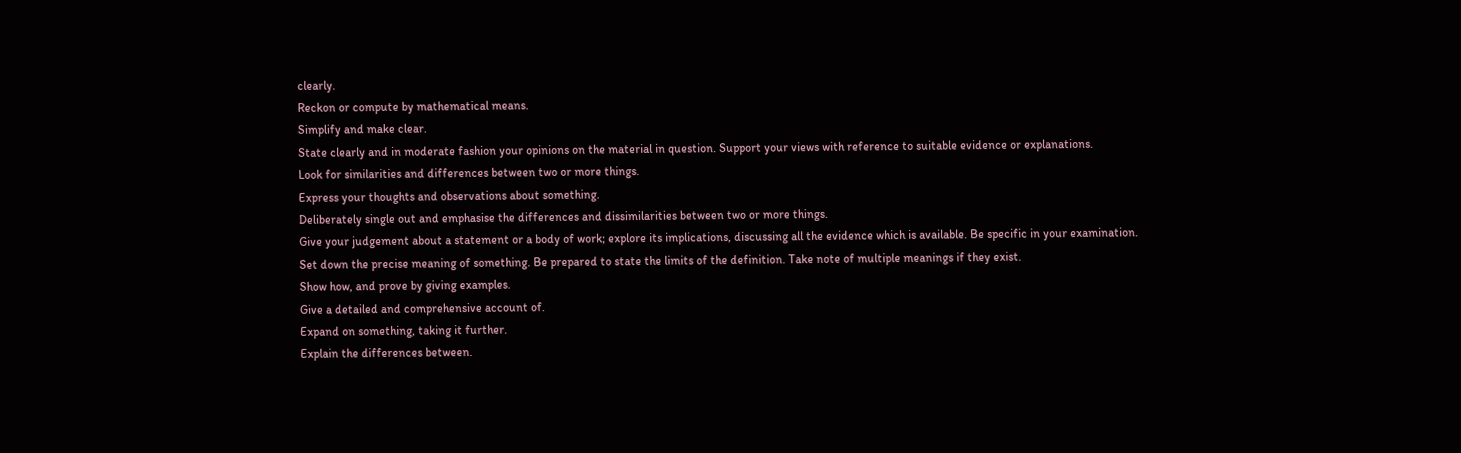clearly.
Reckon or compute by mathematical means.
Simplify and make clear.
State clearly and in moderate fashion your opinions on the material in question. Support your views with reference to suitable evidence or explanations.
Look for similarities and differences between two or more things.
Express your thoughts and observations about something.
Deliberately single out and emphasise the differences and dissimilarities between two or more things.
Give your judgement about a statement or a body of work; explore its implications, discussing all the evidence which is available. Be specific in your examination.
Set down the precise meaning of something. Be prepared to state the limits of the definition. Take note of multiple meanings if they exist.
Show how, and prove by giving examples.
Give a detailed and comprehensive account of.
Expand on something, taking it further.
Explain the differences between.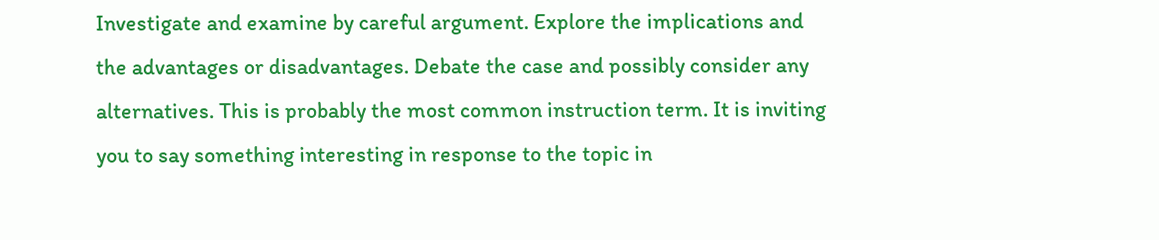Investigate and examine by careful argument. Explore the implications and the advantages or disadvantages. Debate the case and possibly consider any alternatives. This is probably the most common instruction term. It is inviting you to say something interesting in response to the topic in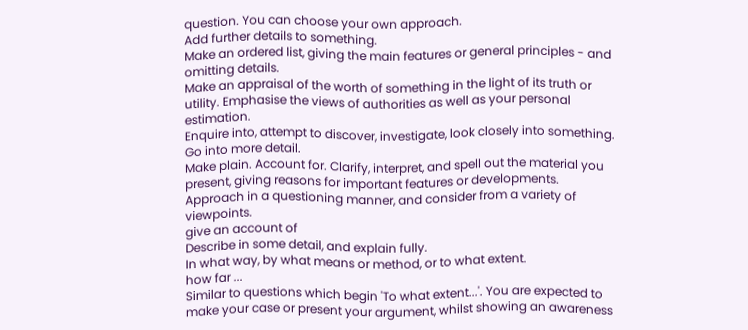question. You can choose your own approach.
Add further details to something.
Make an ordered list, giving the main features or general principles - and omitting details.
Make an appraisal of the worth of something in the light of its truth or utility. Emphasise the views of authorities as well as your personal estimation.
Enquire into, attempt to discover, investigate, look closely into something.
Go into more detail.
Make plain. Account for. Clarify, interpret, and spell out the material you present, giving reasons for important features or developments.
Approach in a questioning manner, and consider from a variety of viewpoints.
give an account of
Describe in some detail, and explain fully.
In what way, by what means or method, or to what extent.
how far ...
Similar to questions which begin 'To what extent...'. You are expected to make your case or present your argument, whilst showing an awareness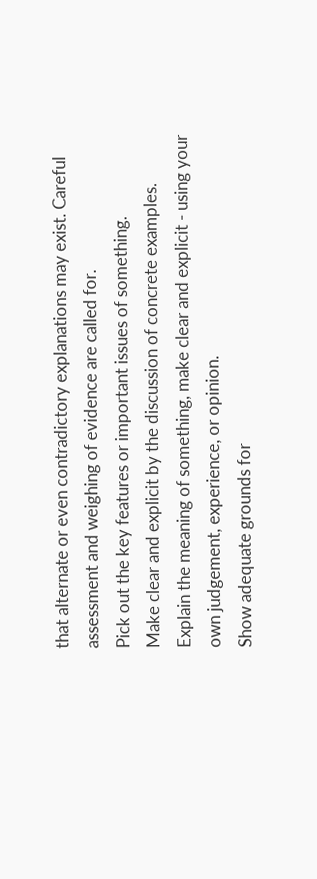that alternate or even contradictory explanations may exist. Careful assessment and weighing of evidence are called for.
Pick out the key features or important issues of something.
Make clear and explicit by the discussion of concrete examples.
Explain the meaning of something, make clear and explicit - using your own judgement, experience, or opinion.
Show adequate grounds for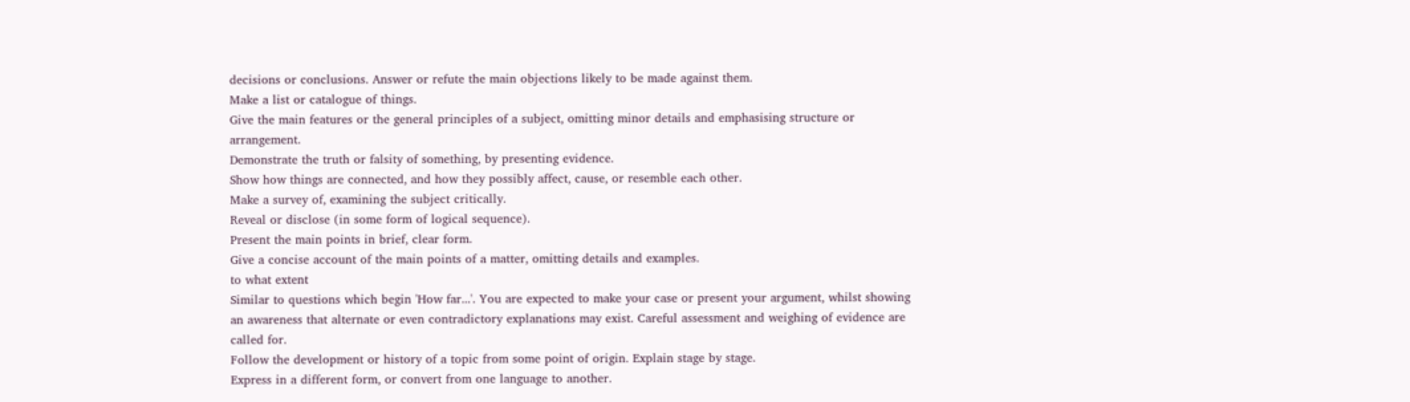decisions or conclusions. Answer or refute the main objections likely to be made against them.
Make a list or catalogue of things.
Give the main features or the general principles of a subject, omitting minor details and emphasising structure or arrangement.
Demonstrate the truth or falsity of something, by presenting evidence.
Show how things are connected, and how they possibly affect, cause, or resemble each other.
Make a survey of, examining the subject critically.
Reveal or disclose (in some form of logical sequence).
Present the main points in brief, clear form.
Give a concise account of the main points of a matter, omitting details and examples.
to what extent
Similar to questions which begin 'How far...'. You are expected to make your case or present your argument, whilst showing an awareness that alternate or even contradictory explanations may exist. Careful assessment and weighing of evidence are called for.
Follow the development or history of a topic from some point of origin. Explain stage by stage.
Express in a different form, or convert from one language to another.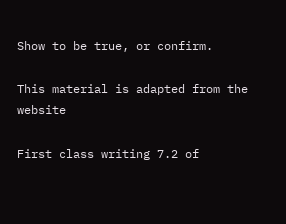Show to be true, or confirm.

This material is adapted from the website

First class writing 7.2 of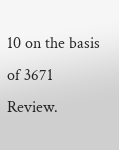10 on the basis of 3671 Review.